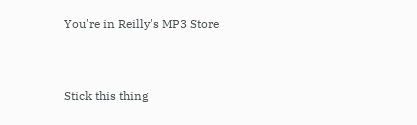You're in Reilly's MP3 Store


Stick this thing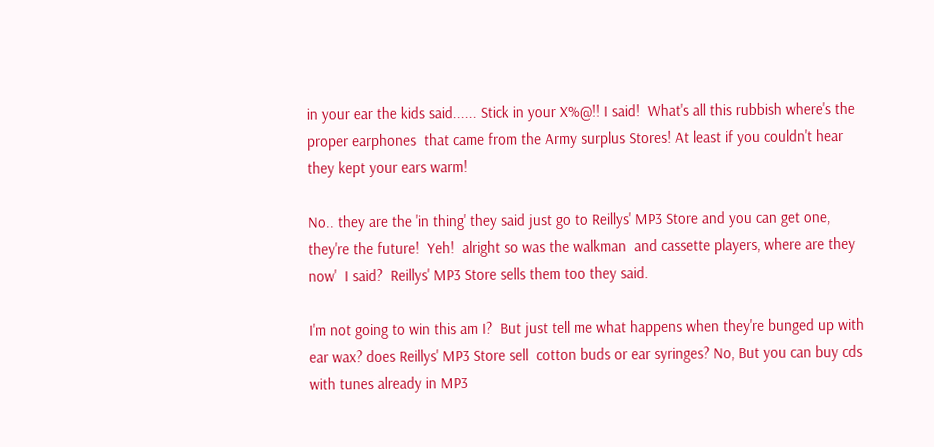in your ear the kids said...... Stick in your X%@!! I said!  What's all this rubbish where's the proper earphones  that came from the Army surplus Stores! At least if you couldn't hear they kept your ears warm!

No.. they are the 'in thing' they said just go to Reillys' MP3 Store and you can get one, they're the future!  Yeh!  alright so was the walkman  and cassette players, where are they now'  I said?  Reillys' MP3 Store sells them too they said.

I'm not going to win this am I?  But just tell me what happens when they're bunged up with ear wax? does Reillys' MP3 Store sell  cotton buds or ear syringes? No, But you can buy cds with tunes already in MP3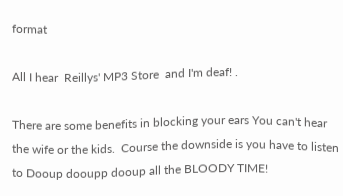format

All I hear  Reillys' MP3 Store  and I'm deaf! .

There are some benefits in blocking your ears You can't hear the wife or the kids.  Course the downside is you have to listen to Dooup dooupp dooup all the BLOODY TIME!